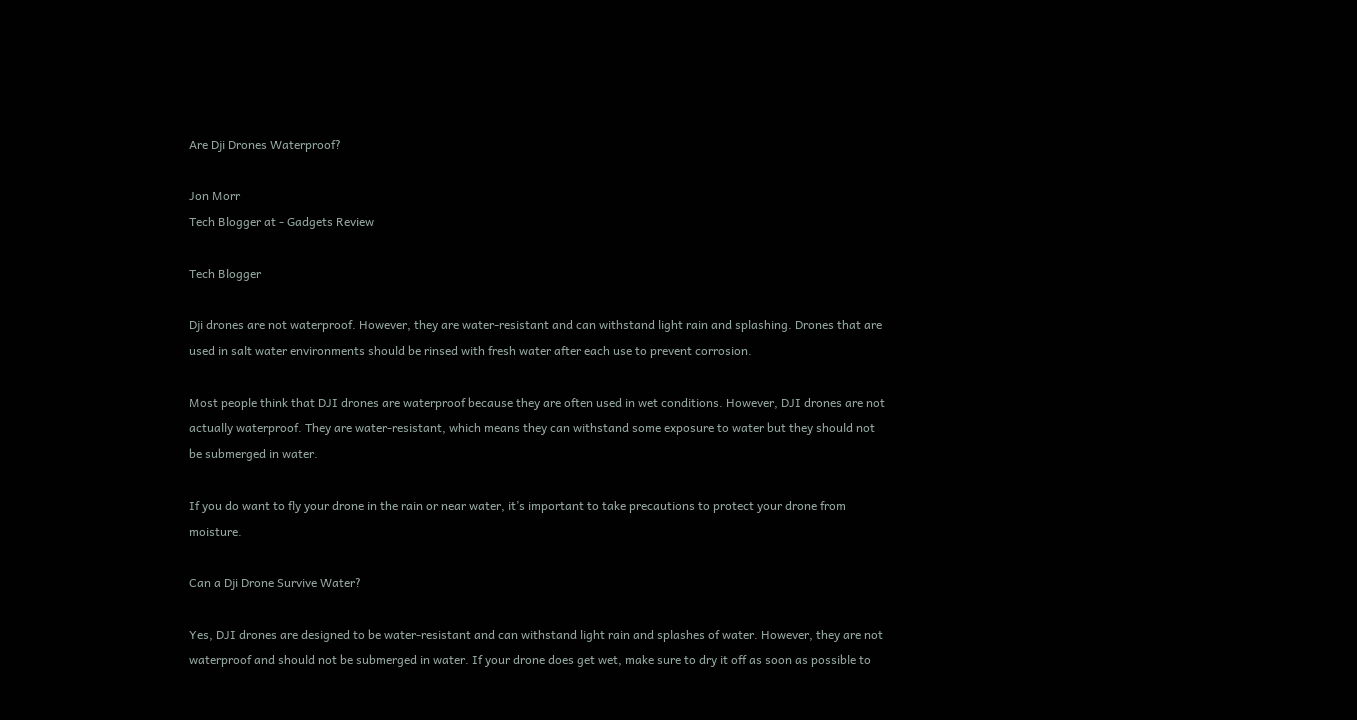Are Dji Drones Waterproof?

Jon Morr
Tech Blogger at - Gadgets Review

Tech Blogger

Dji drones are not waterproof. However, they are water-resistant and can withstand light rain and splashing. Drones that are used in salt water environments should be rinsed with fresh water after each use to prevent corrosion.

Most people think that DJI drones are waterproof because they are often used in wet conditions. However, DJI drones are not actually waterproof. They are water-resistant, which means they can withstand some exposure to water but they should not be submerged in water.

If you do want to fly your drone in the rain or near water, it’s important to take precautions to protect your drone from moisture.

Can a Dji Drone Survive Water?

Yes, DJI drones are designed to be water-resistant and can withstand light rain and splashes of water. However, they are not waterproof and should not be submerged in water. If your drone does get wet, make sure to dry it off as soon as possible to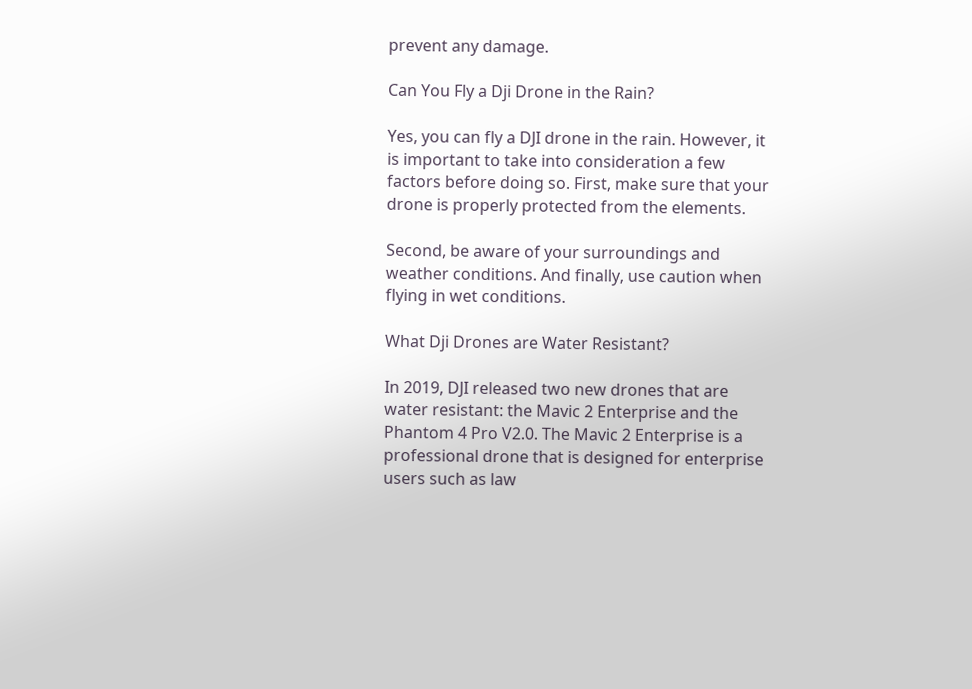prevent any damage.

Can You Fly a Dji Drone in the Rain?

Yes, you can fly a DJI drone in the rain. However, it is important to take into consideration a few factors before doing so. First, make sure that your drone is properly protected from the elements.

Second, be aware of your surroundings and weather conditions. And finally, use caution when flying in wet conditions.

What Dji Drones are Water Resistant?

In 2019, DJI released two new drones that are water resistant: the Mavic 2 Enterprise and the Phantom 4 Pro V2.0. The Mavic 2 Enterprise is a professional drone that is designed for enterprise users such as law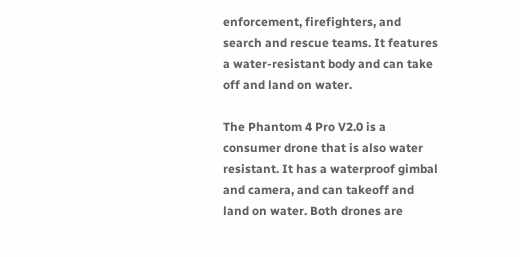enforcement, firefighters, and search and rescue teams. It features a water-resistant body and can take off and land on water.

The Phantom 4 Pro V2.0 is a consumer drone that is also water resistant. It has a waterproof gimbal and camera, and can takeoff and land on water. Both drones are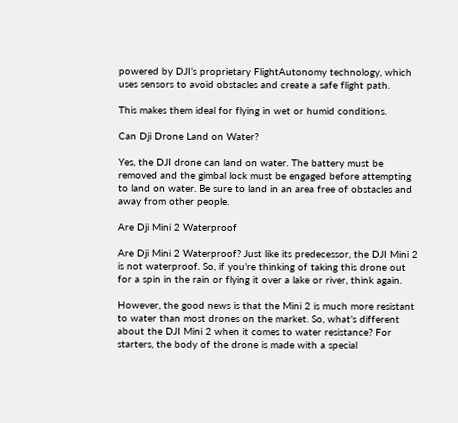powered by DJI’s proprietary FlightAutonomy technology, which uses sensors to avoid obstacles and create a safe flight path.

This makes them ideal for flying in wet or humid conditions.

Can Dji Drone Land on Water?

Yes, the DJI drone can land on water. The battery must be removed and the gimbal lock must be engaged before attempting to land on water. Be sure to land in an area free of obstacles and away from other people.

Are Dji Mini 2 Waterproof

Are Dji Mini 2 Waterproof? Just like its predecessor, the DJI Mini 2 is not waterproof. So, if you’re thinking of taking this drone out for a spin in the rain or flying it over a lake or river, think again.

However, the good news is that the Mini 2 is much more resistant to water than most drones on the market. So, what’s different about the DJI Mini 2 when it comes to water resistance? For starters, the body of the drone is made with a special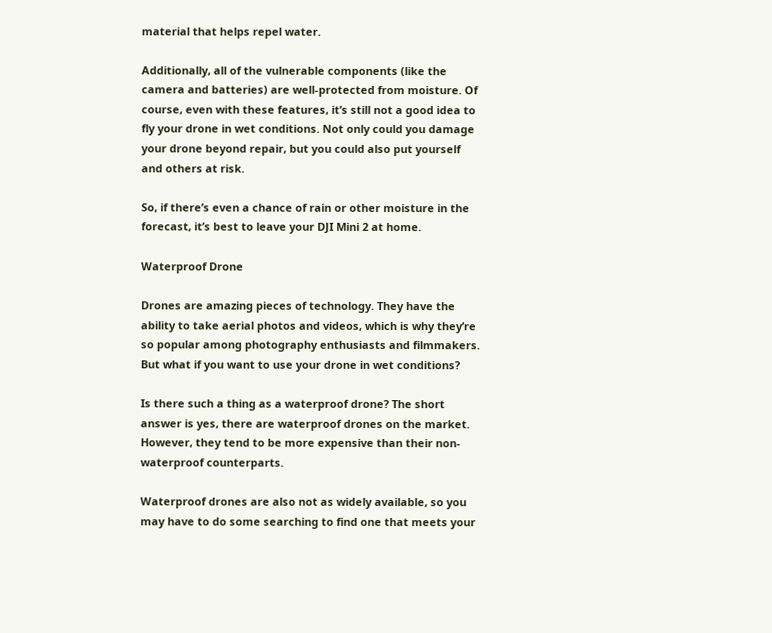material that helps repel water.

Additionally, all of the vulnerable components (like the camera and batteries) are well-protected from moisture. Of course, even with these features, it’s still not a good idea to fly your drone in wet conditions. Not only could you damage your drone beyond repair, but you could also put yourself and others at risk.

So, if there’s even a chance of rain or other moisture in the forecast, it’s best to leave your DJI Mini 2 at home.

Waterproof Drone

Drones are amazing pieces of technology. They have the ability to take aerial photos and videos, which is why they’re so popular among photography enthusiasts and filmmakers. But what if you want to use your drone in wet conditions?

Is there such a thing as a waterproof drone? The short answer is yes, there are waterproof drones on the market. However, they tend to be more expensive than their non-waterproof counterparts.

Waterproof drones are also not as widely available, so you may have to do some searching to find one that meets your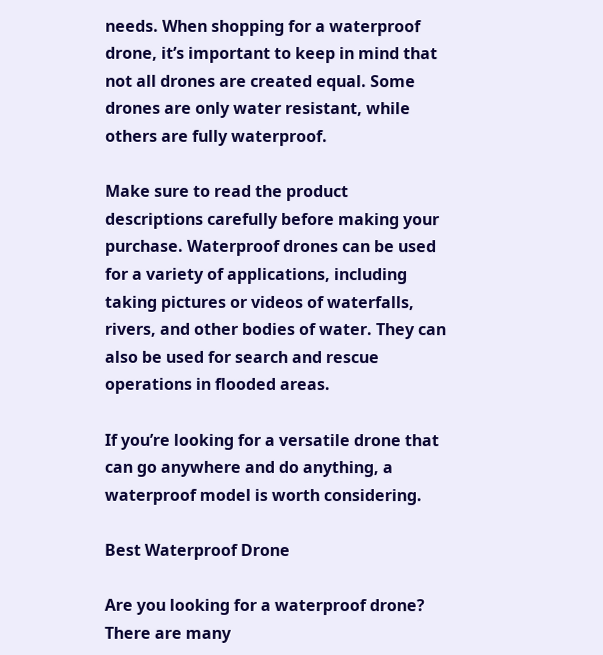needs. When shopping for a waterproof drone, it’s important to keep in mind that not all drones are created equal. Some drones are only water resistant, while others are fully waterproof.

Make sure to read the product descriptions carefully before making your purchase. Waterproof drones can be used for a variety of applications, including taking pictures or videos of waterfalls, rivers, and other bodies of water. They can also be used for search and rescue operations in flooded areas.

If you’re looking for a versatile drone that can go anywhere and do anything, a waterproof model is worth considering.

Best Waterproof Drone

Are you looking for a waterproof drone? There are many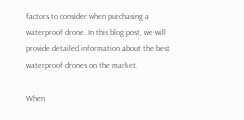factors to consider when purchasing a waterproof drone. In this blog post, we will provide detailed information about the best waterproof drones on the market.

When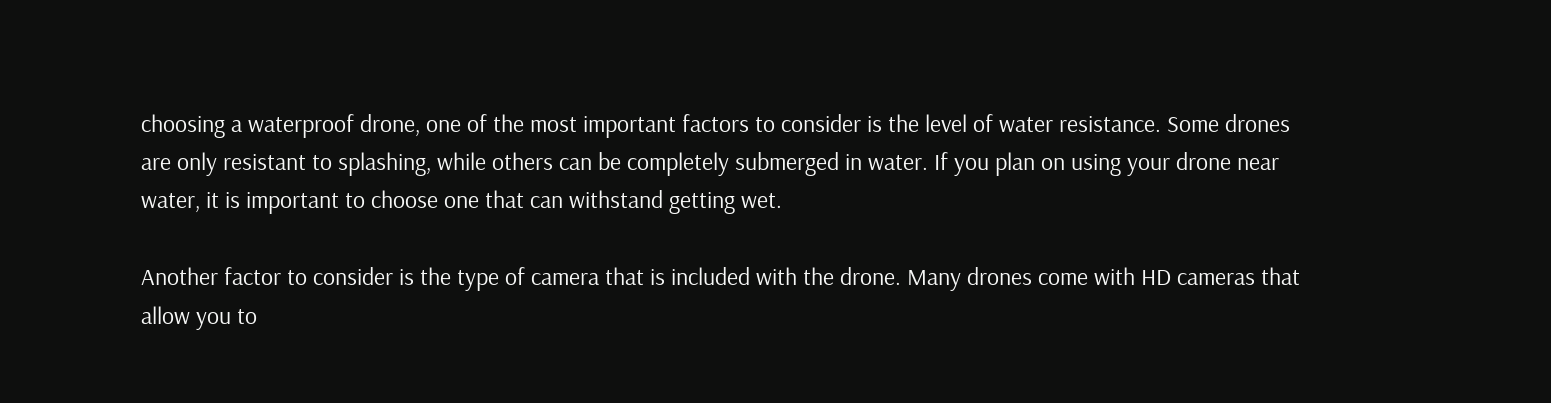choosing a waterproof drone, one of the most important factors to consider is the level of water resistance. Some drones are only resistant to splashing, while others can be completely submerged in water. If you plan on using your drone near water, it is important to choose one that can withstand getting wet.

Another factor to consider is the type of camera that is included with the drone. Many drones come with HD cameras that allow you to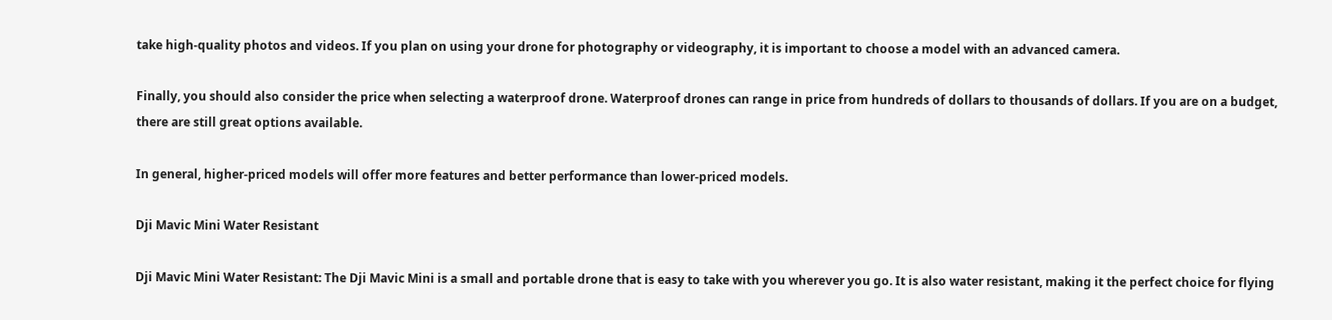take high-quality photos and videos. If you plan on using your drone for photography or videography, it is important to choose a model with an advanced camera.

Finally, you should also consider the price when selecting a waterproof drone. Waterproof drones can range in price from hundreds of dollars to thousands of dollars. If you are on a budget, there are still great options available.

In general, higher-priced models will offer more features and better performance than lower-priced models.

Dji Mavic Mini Water Resistant

Dji Mavic Mini Water Resistant: The Dji Mavic Mini is a small and portable drone that is easy to take with you wherever you go. It is also water resistant, making it the perfect choice for flying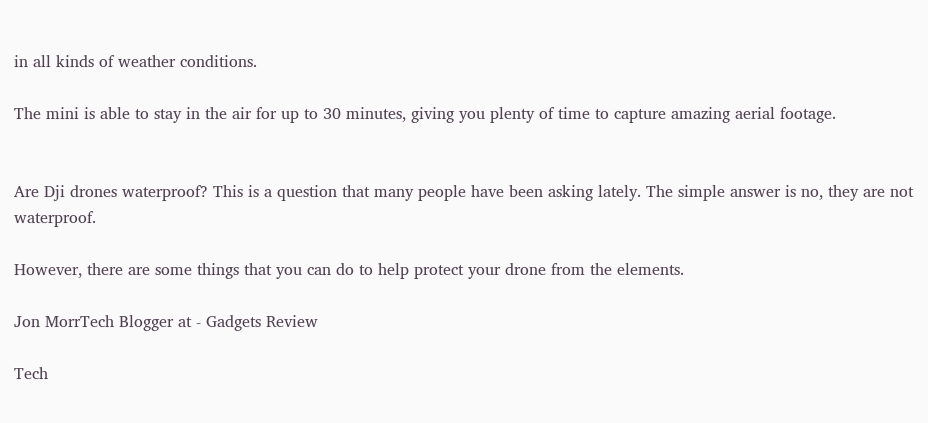in all kinds of weather conditions.

The mini is able to stay in the air for up to 30 minutes, giving you plenty of time to capture amazing aerial footage.


Are Dji drones waterproof? This is a question that many people have been asking lately. The simple answer is no, they are not waterproof.

However, there are some things that you can do to help protect your drone from the elements.

Jon MorrTech Blogger at - Gadgets Review

Tech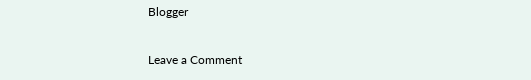Blogger

Leave a Comment